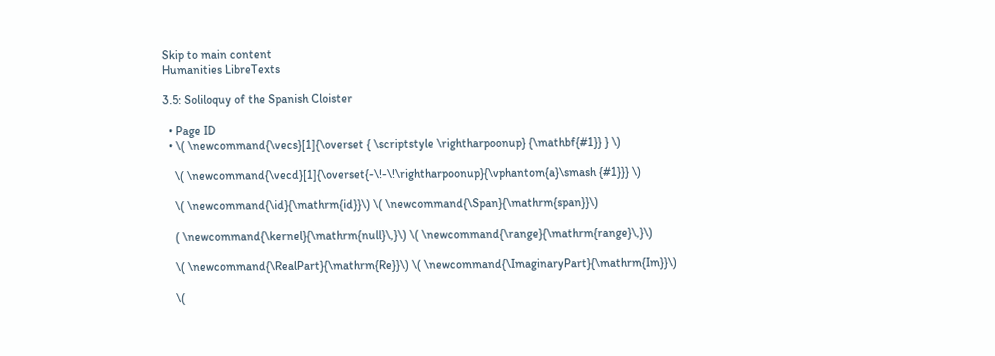Skip to main content
Humanities LibreTexts

3.5: Soliloquy of the Spanish Cloister

  • Page ID
  • \( \newcommand{\vecs}[1]{\overset { \scriptstyle \rightharpoonup} {\mathbf{#1}} } \)

    \( \newcommand{\vecd}[1]{\overset{-\!-\!\rightharpoonup}{\vphantom{a}\smash {#1}}} \)

    \( \newcommand{\id}{\mathrm{id}}\) \( \newcommand{\Span}{\mathrm{span}}\)

    ( \newcommand{\kernel}{\mathrm{null}\,}\) \( \newcommand{\range}{\mathrm{range}\,}\)

    \( \newcommand{\RealPart}{\mathrm{Re}}\) \( \newcommand{\ImaginaryPart}{\mathrm{Im}}\)

    \(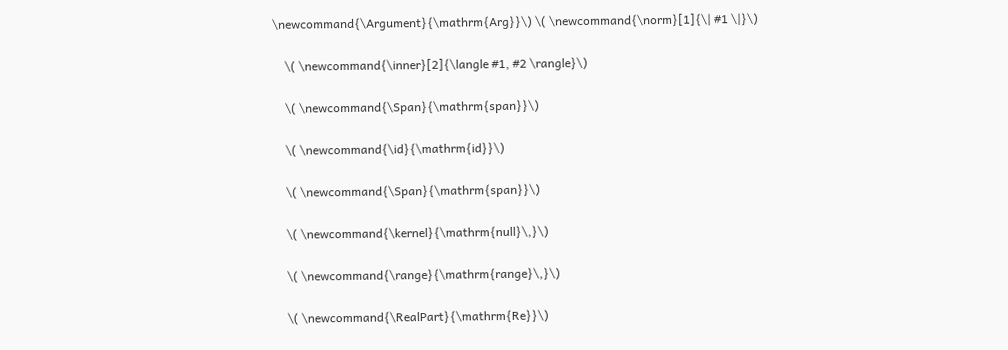\newcommand{\Argument}{\mathrm{Arg}}\) \( \newcommand{\norm}[1]{\| #1 \|}\)

    \( \newcommand{\inner}[2]{\langle #1, #2 \rangle}\)

    \( \newcommand{\Span}{\mathrm{span}}\)

    \( \newcommand{\id}{\mathrm{id}}\)

    \( \newcommand{\Span}{\mathrm{span}}\)

    \( \newcommand{\kernel}{\mathrm{null}\,}\)

    \( \newcommand{\range}{\mathrm{range}\,}\)

    \( \newcommand{\RealPart}{\mathrm{Re}}\)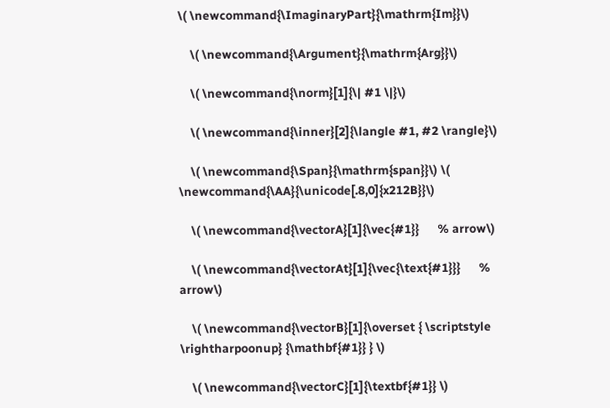\( \newcommand{\ImaginaryPart}{\mathrm{Im}}\)

    \( \newcommand{\Argument}{\mathrm{Arg}}\)

    \( \newcommand{\norm}[1]{\| #1 \|}\)

    \( \newcommand{\inner}[2]{\langle #1, #2 \rangle}\)

    \( \newcommand{\Span}{\mathrm{span}}\) \( \newcommand{\AA}{\unicode[.8,0]{x212B}}\)

    \( \newcommand{\vectorA}[1]{\vec{#1}}      % arrow\)

    \( \newcommand{\vectorAt}[1]{\vec{\text{#1}}}      % arrow\)

    \( \newcommand{\vectorB}[1]{\overset { \scriptstyle \rightharpoonup} {\mathbf{#1}} } \)

    \( \newcommand{\vectorC}[1]{\textbf{#1}} \)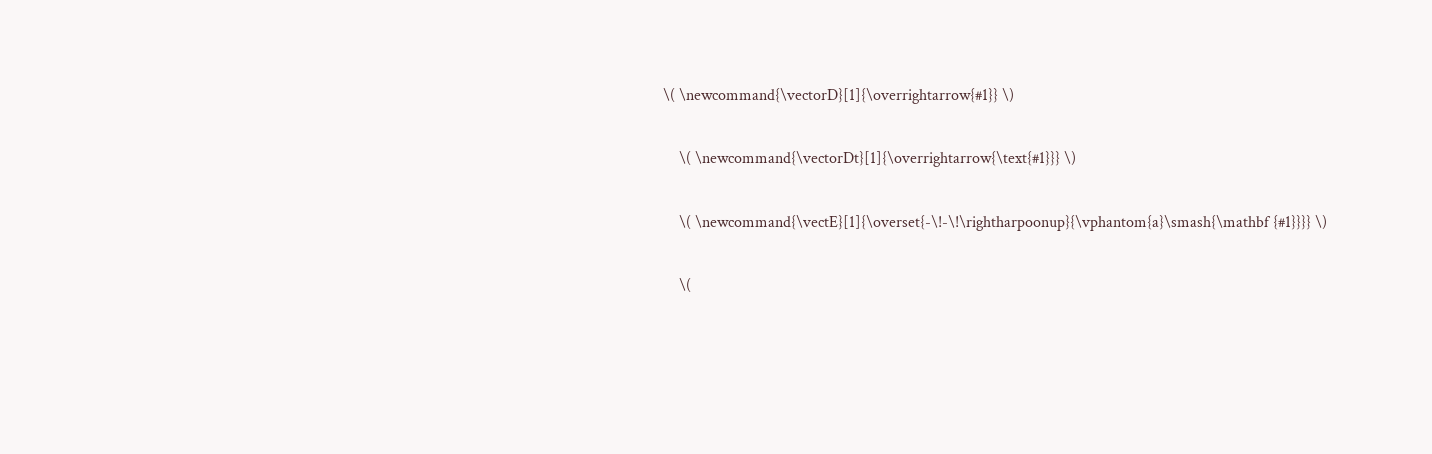\( \newcommand{\vectorD}[1]{\overrightarrow{#1}} \)

    \( \newcommand{\vectorDt}[1]{\overrightarrow{\text{#1}}} \)

    \( \newcommand{\vectE}[1]{\overset{-\!-\!\rightharpoonup}{\vphantom{a}\smash{\mathbf {#1}}}} \)

    \(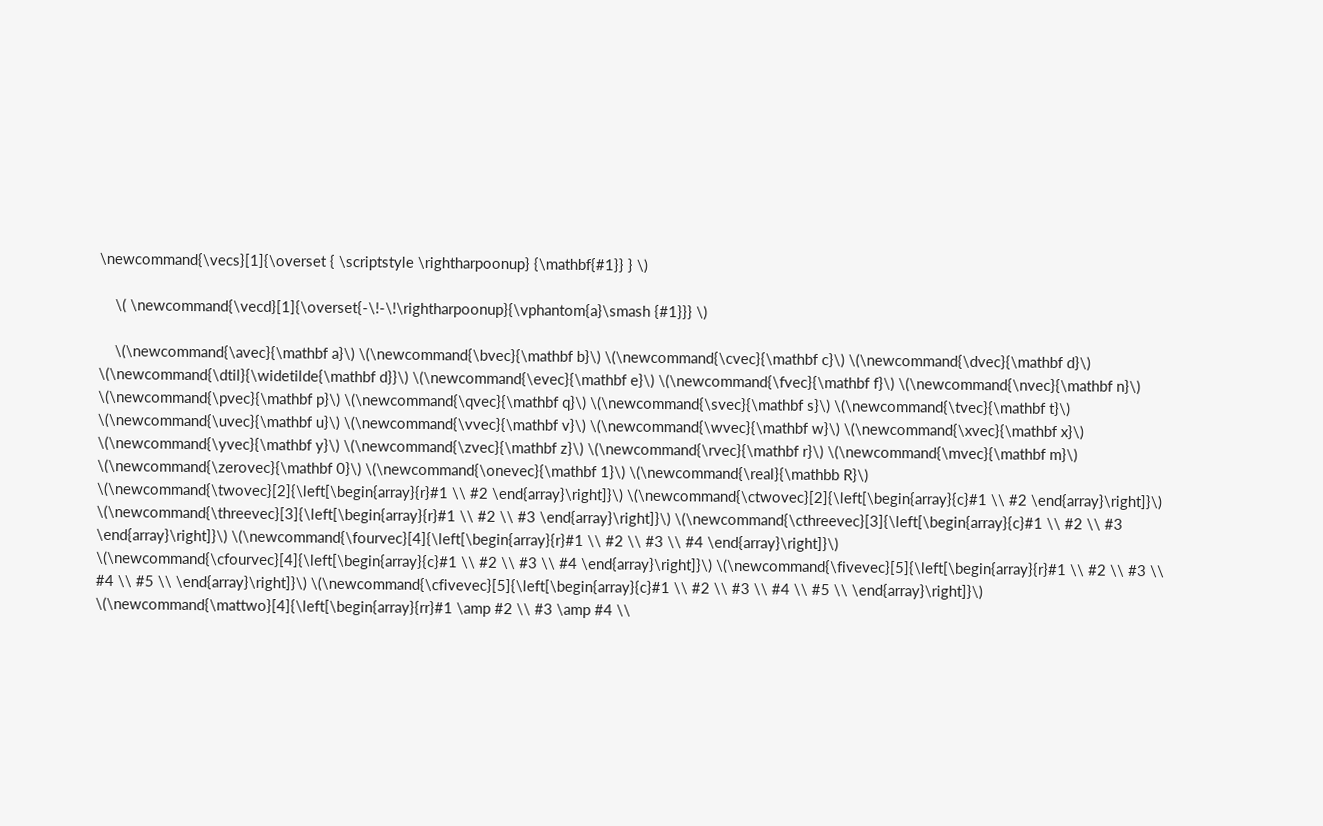\newcommand{\vecs}[1]{\overset { \scriptstyle \rightharpoonup} {\mathbf{#1}} } \)

    \( \newcommand{\vecd}[1]{\overset{-\!-\!\rightharpoonup}{\vphantom{a}\smash {#1}}} \)

    \(\newcommand{\avec}{\mathbf a}\) \(\newcommand{\bvec}{\mathbf b}\) \(\newcommand{\cvec}{\mathbf c}\) \(\newcommand{\dvec}{\mathbf d}\) \(\newcommand{\dtil}{\widetilde{\mathbf d}}\) \(\newcommand{\evec}{\mathbf e}\) \(\newcommand{\fvec}{\mathbf f}\) \(\newcommand{\nvec}{\mathbf n}\) \(\newcommand{\pvec}{\mathbf p}\) \(\newcommand{\qvec}{\mathbf q}\) \(\newcommand{\svec}{\mathbf s}\) \(\newcommand{\tvec}{\mathbf t}\) \(\newcommand{\uvec}{\mathbf u}\) \(\newcommand{\vvec}{\mathbf v}\) \(\newcommand{\wvec}{\mathbf w}\) \(\newcommand{\xvec}{\mathbf x}\) \(\newcommand{\yvec}{\mathbf y}\) \(\newcommand{\zvec}{\mathbf z}\) \(\newcommand{\rvec}{\mathbf r}\) \(\newcommand{\mvec}{\mathbf m}\) \(\newcommand{\zerovec}{\mathbf 0}\) \(\newcommand{\onevec}{\mathbf 1}\) \(\newcommand{\real}{\mathbb R}\) \(\newcommand{\twovec}[2]{\left[\begin{array}{r}#1 \\ #2 \end{array}\right]}\) \(\newcommand{\ctwovec}[2]{\left[\begin{array}{c}#1 \\ #2 \end{array}\right]}\) \(\newcommand{\threevec}[3]{\left[\begin{array}{r}#1 \\ #2 \\ #3 \end{array}\right]}\) \(\newcommand{\cthreevec}[3]{\left[\begin{array}{c}#1 \\ #2 \\ #3 \end{array}\right]}\) \(\newcommand{\fourvec}[4]{\left[\begin{array}{r}#1 \\ #2 \\ #3 \\ #4 \end{array}\right]}\) \(\newcommand{\cfourvec}[4]{\left[\begin{array}{c}#1 \\ #2 \\ #3 \\ #4 \end{array}\right]}\) \(\newcommand{\fivevec}[5]{\left[\begin{array}{r}#1 \\ #2 \\ #3 \\ #4 \\ #5 \\ \end{array}\right]}\) \(\newcommand{\cfivevec}[5]{\left[\begin{array}{c}#1 \\ #2 \\ #3 \\ #4 \\ #5 \\ \end{array}\right]}\) \(\newcommand{\mattwo}[4]{\left[\begin{array}{rr}#1 \amp #2 \\ #3 \amp #4 \\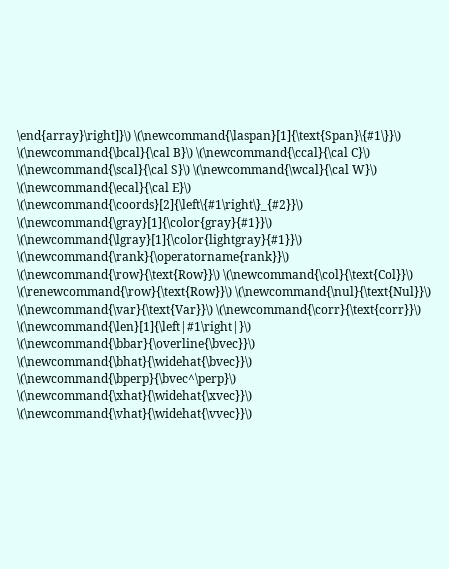\end{array}\right]}\) \(\newcommand{\laspan}[1]{\text{Span}\{#1\}}\) \(\newcommand{\bcal}{\cal B}\) \(\newcommand{\ccal}{\cal C}\) \(\newcommand{\scal}{\cal S}\) \(\newcommand{\wcal}{\cal W}\) \(\newcommand{\ecal}{\cal E}\) \(\newcommand{\coords}[2]{\left\{#1\right\}_{#2}}\) \(\newcommand{\gray}[1]{\color{gray}{#1}}\) \(\newcommand{\lgray}[1]{\color{lightgray}{#1}}\) \(\newcommand{\rank}{\operatorname{rank}}\) \(\newcommand{\row}{\text{Row}}\) \(\newcommand{\col}{\text{Col}}\) \(\renewcommand{\row}{\text{Row}}\) \(\newcommand{\nul}{\text{Nul}}\) \(\newcommand{\var}{\text{Var}}\) \(\newcommand{\corr}{\text{corr}}\) \(\newcommand{\len}[1]{\left|#1\right|}\) \(\newcommand{\bbar}{\overline{\bvec}}\) \(\newcommand{\bhat}{\widehat{\bvec}}\) \(\newcommand{\bperp}{\bvec^\perp}\) \(\newcommand{\xhat}{\widehat{\xvec}}\) \(\newcommand{\vhat}{\widehat{\vvec}}\)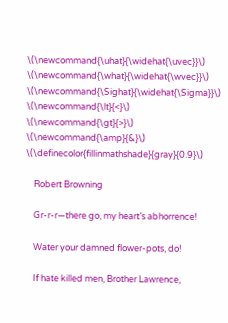\(\newcommand{\uhat}{\widehat{\uvec}}\) \(\newcommand{\what}{\widehat{\wvec}}\) \(\newcommand{\Sighat}{\widehat{\Sigma}}\) \(\newcommand{\lt}{<}\) \(\newcommand{\gt}{>}\) \(\newcommand{\amp}{&}\) \(\definecolor{fillinmathshade}{gray}{0.9}\)

    Robert Browning

    Gr-r-r—there go, my heart’s abhorrence!

    Water your damned flower-pots, do!

    If hate killed men, Brother Lawrence,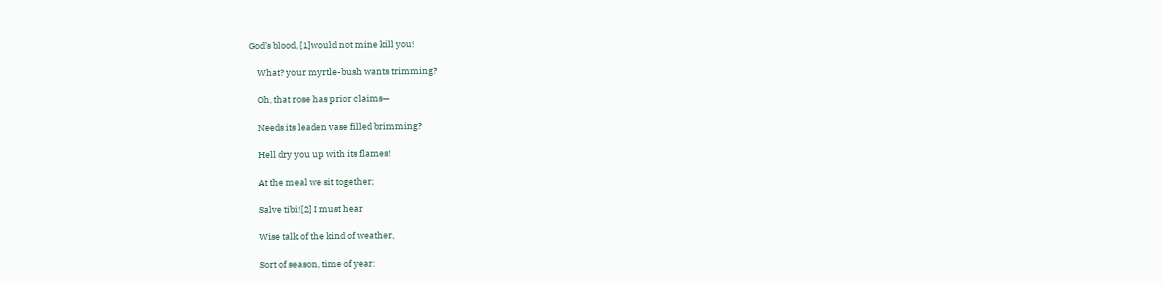God’s blood, [1]would not mine kill you!

    What? your myrtle-bush wants trimming?

    Oh, that rose has prior claims—

    Needs its leaden vase filled brimming?

    Hell dry you up with its flames!

    At the meal we sit together;

    Salve tibi![2] I must hear

    Wise talk of the kind of weather,

    Sort of season, time of year: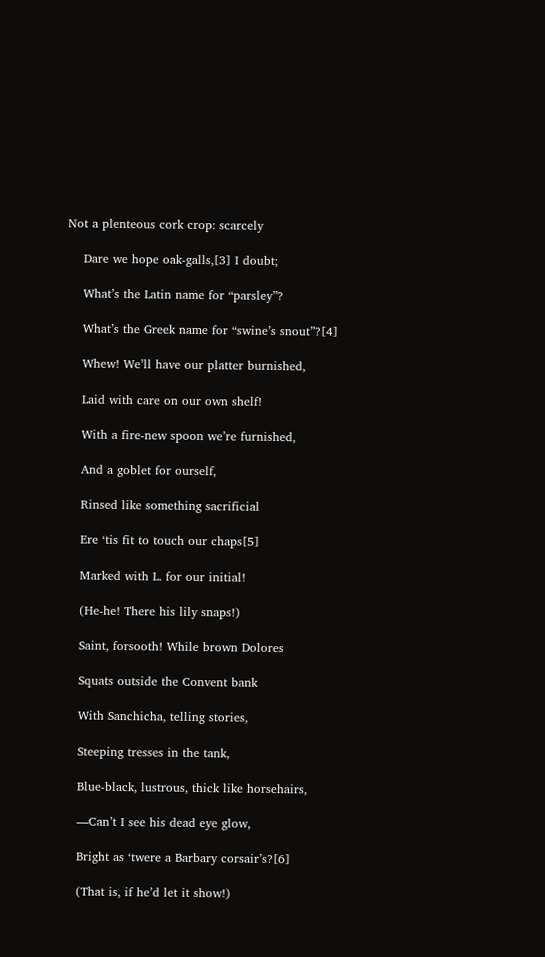Not a plenteous cork crop: scarcely

    Dare we hope oak-galls,[3] I doubt;

    What’s the Latin name for “parsley”?

    What’s the Greek name for “swine’s snout”?[4]

    Whew! We’ll have our platter burnished,

    Laid with care on our own shelf!

    With a fire-new spoon we’re furnished,

    And a goblet for ourself,

    Rinsed like something sacrificial

    Ere ‘tis fit to touch our chaps[5]

    Marked with L. for our initial!

    (He-he! There his lily snaps!)

    Saint, forsooth! While brown Dolores

    Squats outside the Convent bank

    With Sanchicha, telling stories,

    Steeping tresses in the tank,

    Blue-black, lustrous, thick like horsehairs,

    —Can’t I see his dead eye glow,

    Bright as ‘twere a Barbary corsair’s?[6]

    (That is, if he’d let it show!)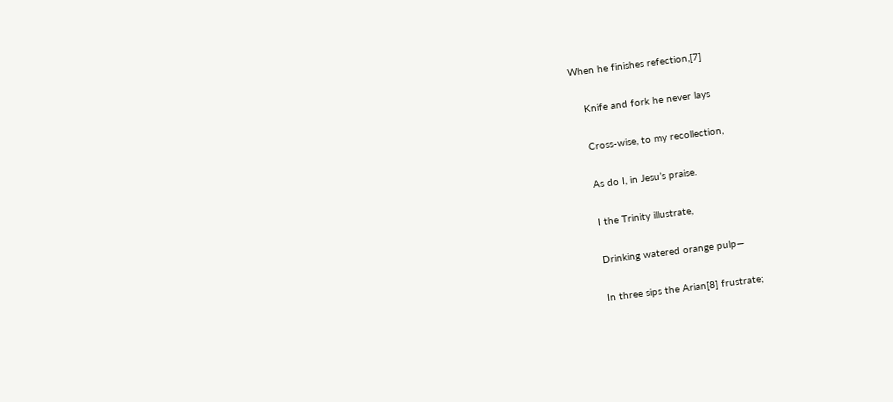When he finishes refection,[7]

    Knife and fork he never lays

    Cross-wise, to my recollection,

    As do I, in Jesu’s praise.

    I the Trinity illustrate,

    Drinking watered orange pulp—

    In three sips the Arian[8] frustrate;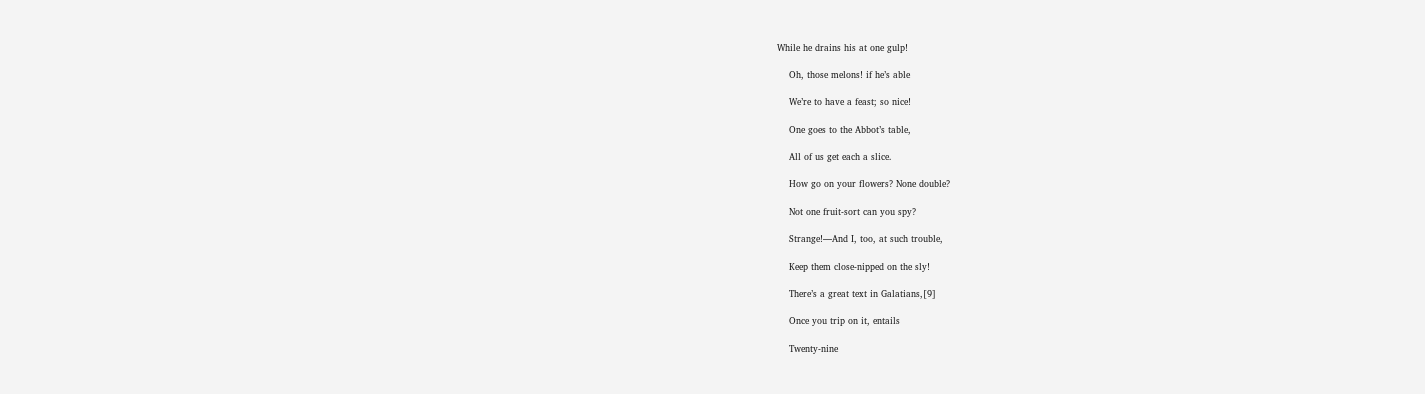While he drains his at one gulp!

    Oh, those melons! if he’s able

    We’re to have a feast; so nice!

    One goes to the Abbot’s table,

    All of us get each a slice.

    How go on your flowers? None double?

    Not one fruit-sort can you spy?

    Strange!—And I, too, at such trouble,

    Keep them close-nipped on the sly!

    There’s a great text in Galatians,[9]

    Once you trip on it, entails

    Twenty-nine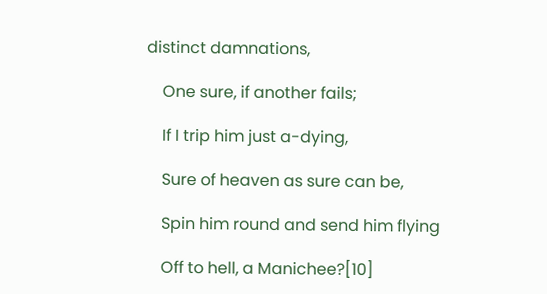distinct damnations,

    One sure, if another fails;

    If I trip him just a-dying,

    Sure of heaven as sure can be,

    Spin him round and send him flying

    Off to hell, a Manichee?[10]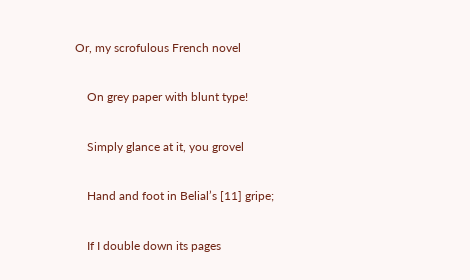Or, my scrofulous French novel

    On grey paper with blunt type!

    Simply glance at it, you grovel

    Hand and foot in Belial’s [11] gripe;

    If I double down its pages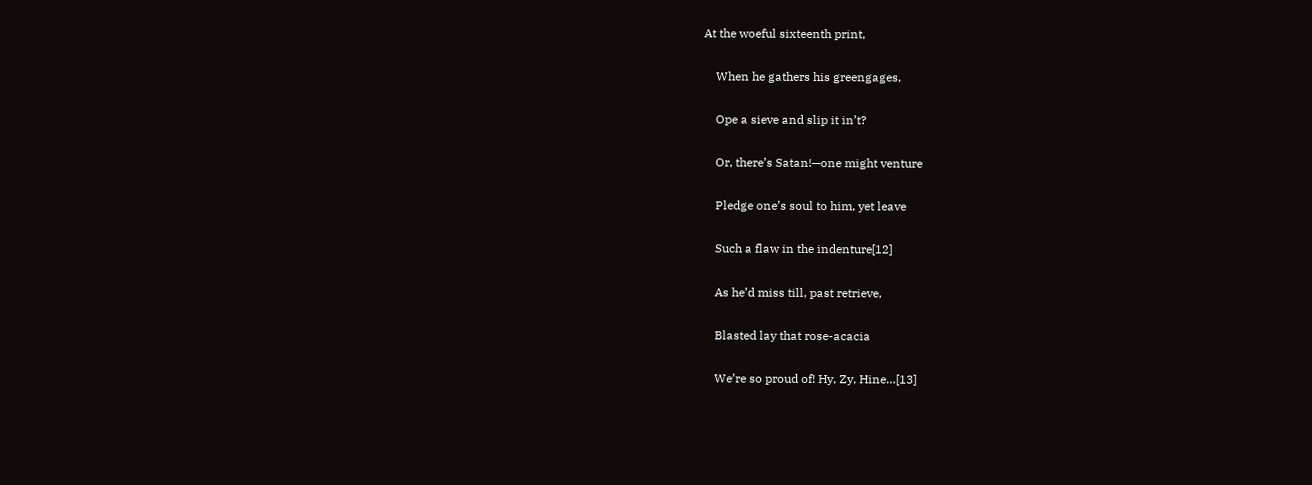At the woeful sixteenth print,

    When he gathers his greengages,

    Ope a sieve and slip it in’t?

    Or, there’s Satan!—one might venture

    Pledge one’s soul to him, yet leave

    Such a flaw in the indenture[12]

    As he’d miss till, past retrieve,

    Blasted lay that rose-acacia

    We’re so proud of! Hy, Zy, Hine…[13]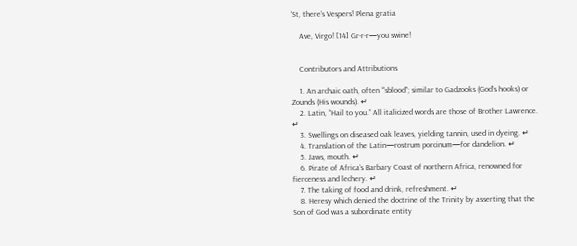‘St, there’s Vespers! Plena gratia

    Ave, Virgo! [14] Gr-r-r—you swine!


    Contributors and Attributions

    1. An archaic oath, often “’sblood”; similar to Gadzooks (God’s hooks) or Zounds (His wounds). ↵
    2. Latin, “Hail to you.” All italicized words are those of Brother Lawrence. ↵
    3. Swellings on diseased oak leaves, yielding tannin, used in dyeing. ↵
    4. Translation of the Latin—rostrum porcinum—for dandelion. ↵
    5. Jaws, mouth. ↵
    6. Pirate of Africa’s Barbary Coast of northern Africa, renowned for fierceness and lechery. ↵
    7. The taking of food and drink, refreshment. ↵
    8. Heresy which denied the doctrine of the Trinity by asserting that the Son of God was a subordinate entity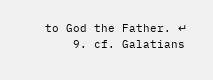to God the Father. ↵
    9. cf. Galatians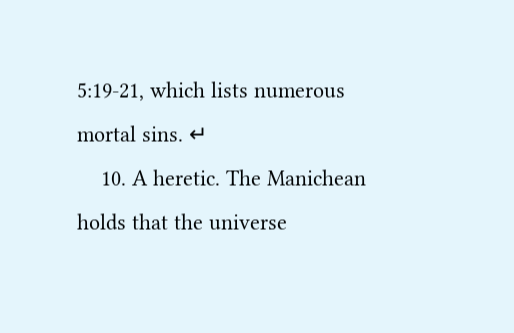5:19-21, which lists numerous mortal sins. ↵
    10. A heretic. The Manichean holds that the universe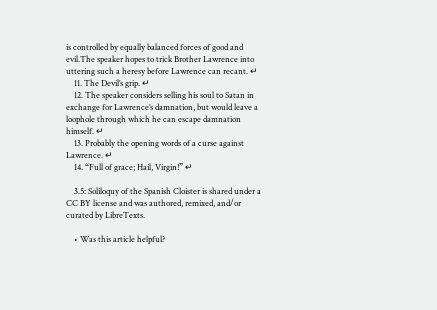is controlled by equally balanced forces of good and evil.The speaker hopes to trick Brother Lawrence into uttering such a heresy before Lawrence can recant. ↵
    11. The Devil’s grip. ↵
    12. The speaker considers selling his soul to Satan in exchange for Lawrence’s damnation, but would leave a loophole through which he can escape damnation himself. ↵
    13. Probably the opening words of a curse against Lawrence. ↵
    14. “Full of grace; Hail, Virgin!” ↵

    3.5: Soliloquy of the Spanish Cloister is shared under a CC BY license and was authored, remixed, and/or curated by LibreTexts.

    • Was this article helpful?